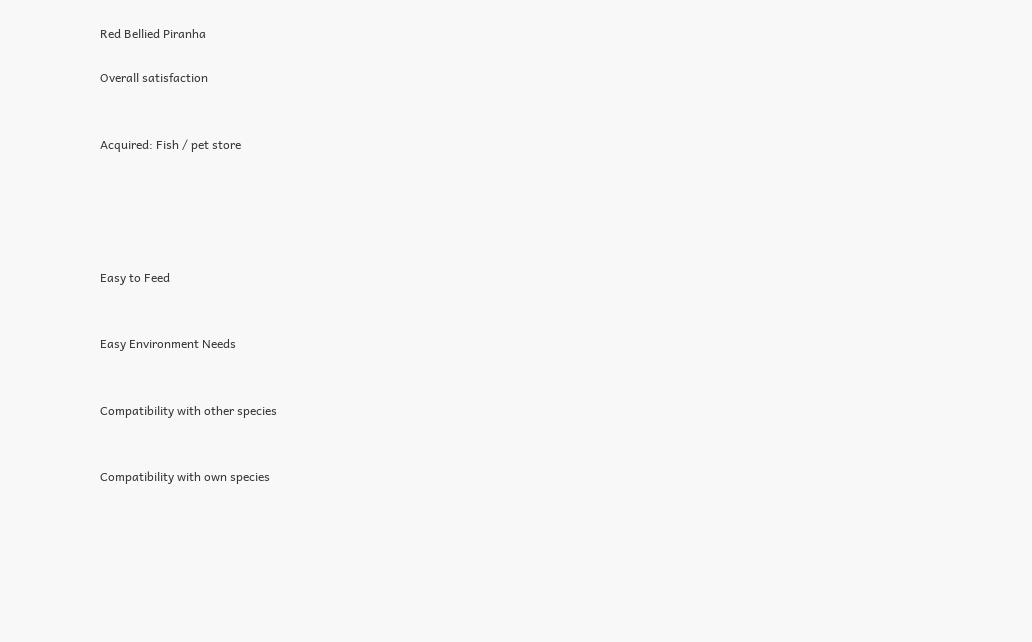Red Bellied Piranha

Overall satisfaction


Acquired: Fish / pet store





Easy to Feed


Easy Environment Needs


Compatibility with other species


Compatibility with own species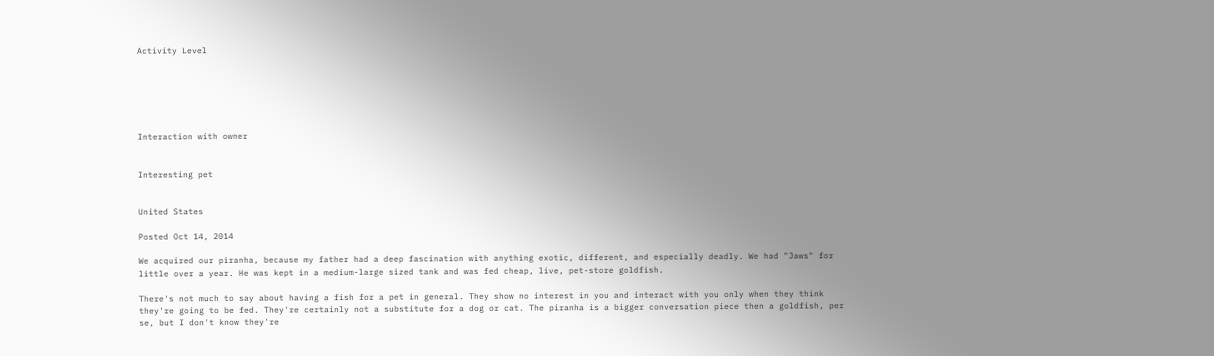Activity Level






Interaction with owner


Interesting pet


United States

Posted Oct 14, 2014

We acquired our piranha, because my father had a deep fascination with anything exotic, different, and especially deadly. We had "Jaws" for little over a year. He was kept in a medium-large sized tank and was fed cheap, live, pet-store goldfish.

There's not much to say about having a fish for a pet in general. They show no interest in you and interact with you only when they think they're going to be fed. They're certainly not a substitute for a dog or cat. The piranha is a bigger conversation piece then a goldfish, per se, but I don't know they're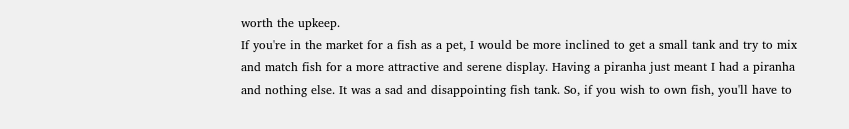worth the upkeep.
If you're in the market for a fish as a pet, I would be more inclined to get a small tank and try to mix and match fish for a more attractive and serene display. Having a piranha just meant I had a piranha and nothing else. It was a sad and disappointing fish tank. So, if you wish to own fish, you'll have to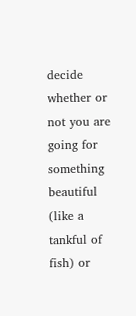decide whether or not you are going for something beautiful (like a tankful of fish) or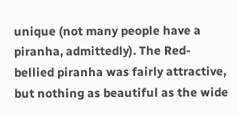unique (not many people have a piranha, admittedly). The Red-bellied piranha was fairly attractive, but nothing as beautiful as the wide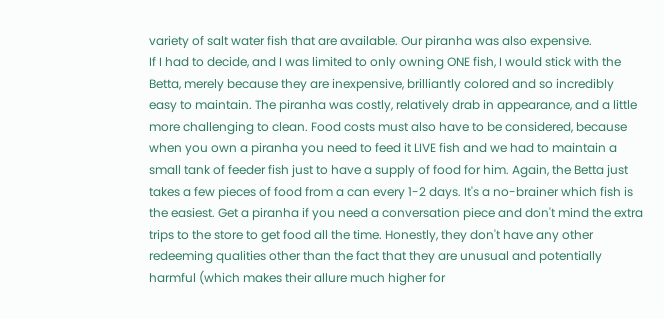variety of salt water fish that are available. Our piranha was also expensive.
If I had to decide, and I was limited to only owning ONE fish, I would stick with the Betta, merely because they are inexpensive, brilliantly colored and so incredibly easy to maintain. The piranha was costly, relatively drab in appearance, and a little more challenging to clean. Food costs must also have to be considered, because when you own a piranha you need to feed it LIVE fish and we had to maintain a small tank of feeder fish just to have a supply of food for him. Again, the Betta just takes a few pieces of food from a can every 1-2 days. It's a no-brainer which fish is the easiest. Get a piranha if you need a conversation piece and don't mind the extra trips to the store to get food all the time. Honestly, they don't have any other redeeming qualities other than the fact that they are unusual and potentially harmful (which makes their allure much higher for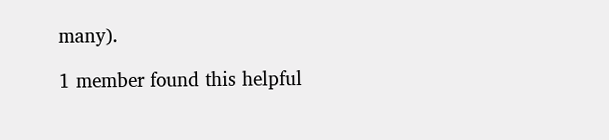many).

1 member found this helpful